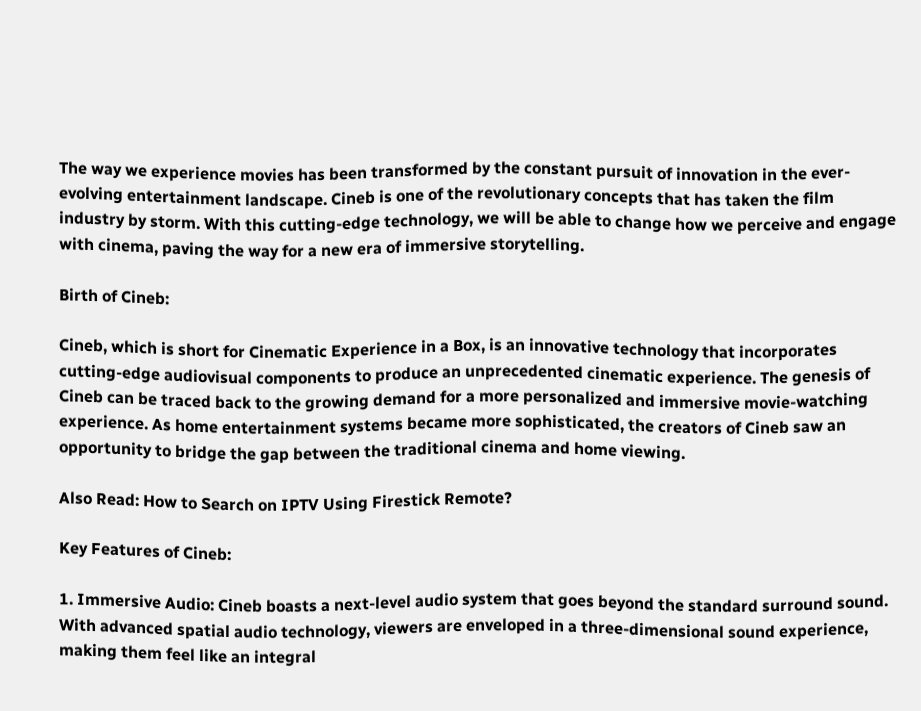The way we experience movies has been transformed by the constant pursuit of innovation in the ever-evolving entertainment landscape. Cineb is one of the revolutionary concepts that has taken the film industry by storm. With this cutting-edge technology, we will be able to change how we perceive and engage with cinema, paving the way for a new era of immersive storytelling.

Birth of Cineb:

Cineb, which is short for Cinematic Experience in a Box, is an innovative technology that incorporates cutting-edge audiovisual components to produce an unprecedented cinematic experience. The genesis of Cineb can be traced back to the growing demand for a more personalized and immersive movie-watching experience. As home entertainment systems became more sophisticated, the creators of Cineb saw an opportunity to bridge the gap between the traditional cinema and home viewing.

Also Read: How to Search on IPTV Using Firestick Remote?

Key Features of Cineb:

1. Immersive Audio: Cineb boasts a next-level audio system that goes beyond the standard surround sound. With advanced spatial audio technology, viewers are enveloped in a three-dimensional sound experience, making them feel like an integral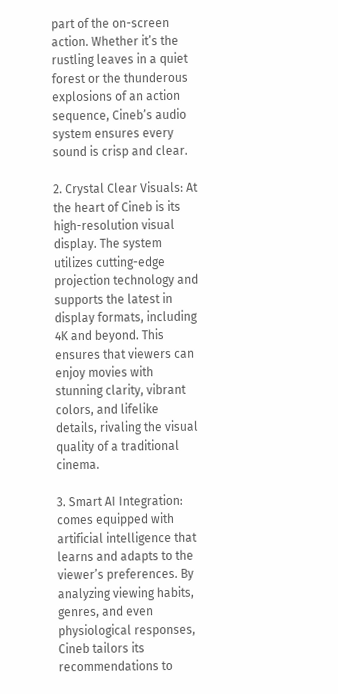part of the on-screen action. Whether it’s the rustling leaves in a quiet forest or the thunderous explosions of an action sequence, Cineb’s audio system ensures every sound is crisp and clear.

2. Crystal Clear Visuals: At the heart of Cineb is its high-resolution visual display. The system utilizes cutting-edge projection technology and supports the latest in display formats, including 4K and beyond. This ensures that viewers can enjoy movies with stunning clarity, vibrant colors, and lifelike details, rivaling the visual quality of a traditional cinema.

3. Smart AI Integration: comes equipped with artificial intelligence that learns and adapts to the viewer’s preferences. By analyzing viewing habits, genres, and even physiological responses, Cineb tailors its recommendations to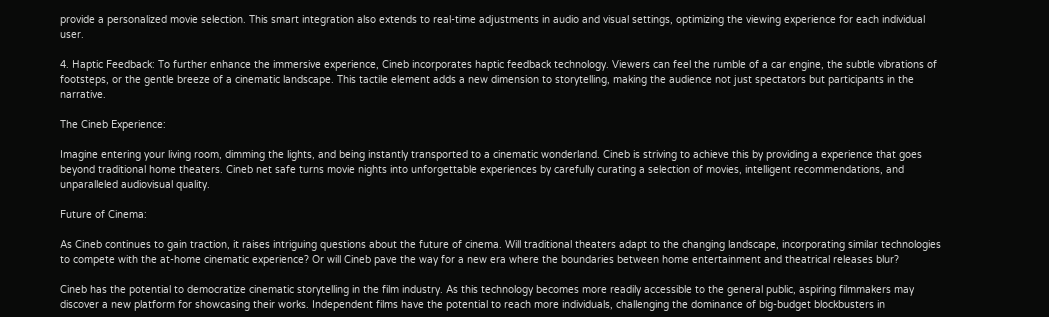provide a personalized movie selection. This smart integration also extends to real-time adjustments in audio and visual settings, optimizing the viewing experience for each individual user.

4. Haptic Feedback: To further enhance the immersive experience, Cineb incorporates haptic feedback technology. Viewers can feel the rumble of a car engine, the subtle vibrations of footsteps, or the gentle breeze of a cinematic landscape. This tactile element adds a new dimension to storytelling, making the audience not just spectators but participants in the narrative.

The Cineb Experience:

Imagine entering your living room, dimming the lights, and being instantly transported to a cinematic wonderland. Cineb is striving to achieve this by providing a experience that goes beyond traditional home theaters. Cineb net safe turns movie nights into unforgettable experiences by carefully curating a selection of movies, intelligent recommendations, and unparalleled audiovisual quality.

Future of Cinema:

As Cineb continues to gain traction, it raises intriguing questions about the future of cinema. Will traditional theaters adapt to the changing landscape, incorporating similar technologies to compete with the at-home cinematic experience? Or will Cineb pave the way for a new era where the boundaries between home entertainment and theatrical releases blur?

Cineb has the potential to democratize cinematic storytelling in the film industry. As this technology becomes more readily accessible to the general public, aspiring filmmakers may discover a new platform for showcasing their works. Independent films have the potential to reach more individuals, challenging the dominance of big-budget blockbusters in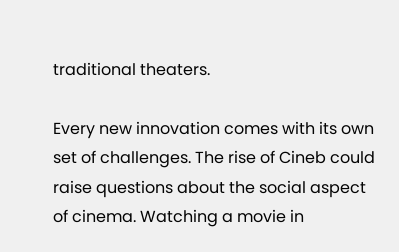traditional theaters.

Every new innovation comes with its own set of challenges. The rise of Cineb could raise questions about the social aspect of cinema. Watching a movie in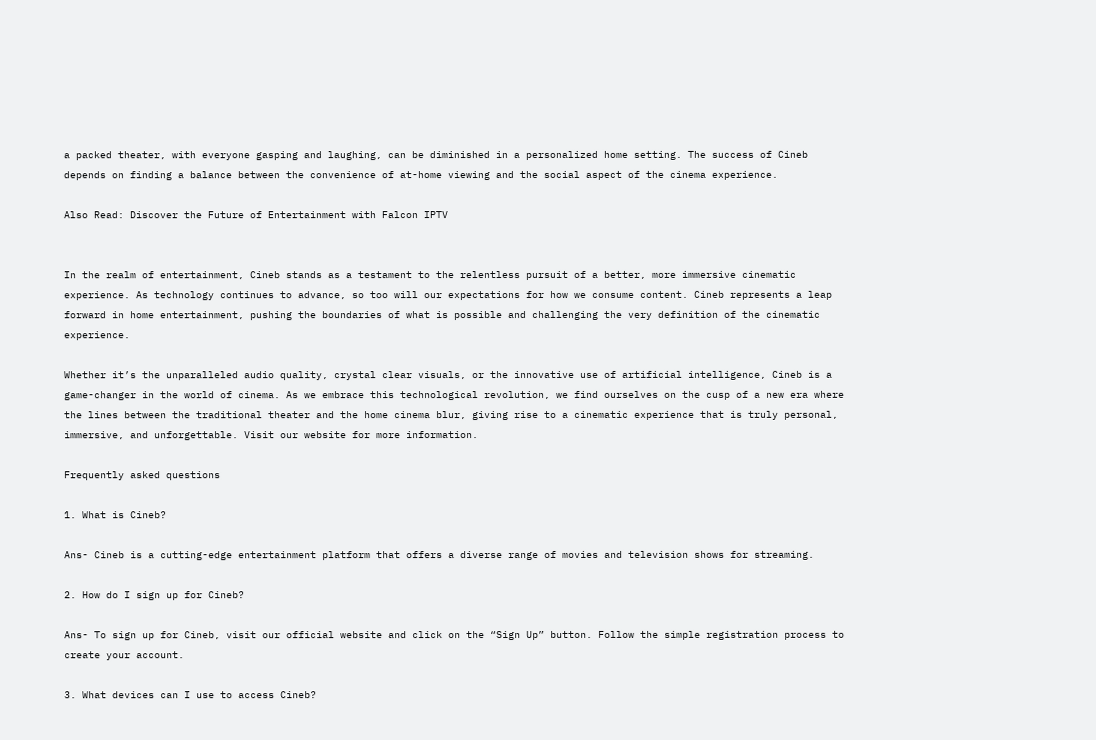a packed theater, with everyone gasping and laughing, can be diminished in a personalized home setting. The success of Cineb depends on finding a balance between the convenience of at-home viewing and the social aspect of the cinema experience.

Also Read: Discover the Future of Entertainment with Falcon IPTV


In the realm of entertainment, Cineb stands as a testament to the relentless pursuit of a better, more immersive cinematic experience. As technology continues to advance, so too will our expectations for how we consume content. Cineb represents a leap forward in home entertainment, pushing the boundaries of what is possible and challenging the very definition of the cinematic experience.

Whether it’s the unparalleled audio quality, crystal clear visuals, or the innovative use of artificial intelligence, Cineb is a game-changer in the world of cinema. As we embrace this technological revolution, we find ourselves on the cusp of a new era where the lines between the traditional theater and the home cinema blur, giving rise to a cinematic experience that is truly personal, immersive, and unforgettable. Visit our website for more information.

Frequently asked questions

1. What is Cineb?

Ans- Cineb is a cutting-edge entertainment platform that offers a diverse range of movies and television shows for streaming.

2. How do I sign up for Cineb?

Ans- To sign up for Cineb, visit our official website and click on the “Sign Up” button. Follow the simple registration process to create your account.

3. What devices can I use to access Cineb?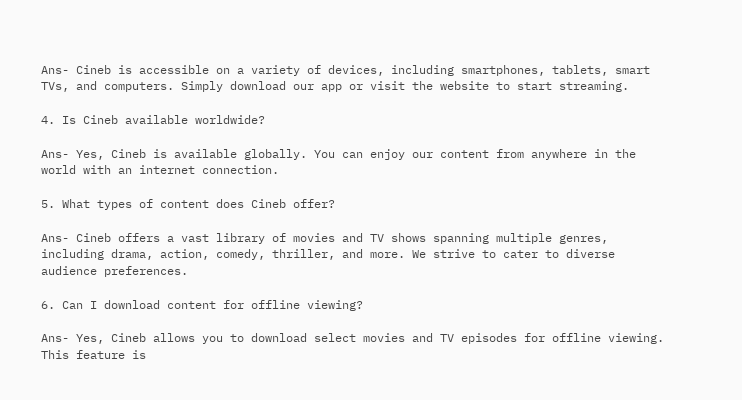Ans- Cineb is accessible on a variety of devices, including smartphones, tablets, smart TVs, and computers. Simply download our app or visit the website to start streaming.

4. Is Cineb available worldwide?

Ans- Yes, Cineb is available globally. You can enjoy our content from anywhere in the world with an internet connection.

5. What types of content does Cineb offer?

Ans- Cineb offers a vast library of movies and TV shows spanning multiple genres, including drama, action, comedy, thriller, and more. We strive to cater to diverse audience preferences.

6. Can I download content for offline viewing?

Ans- Yes, Cineb allows you to download select movies and TV episodes for offline viewing. This feature is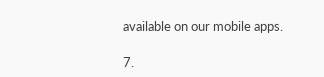available on our mobile apps.

7.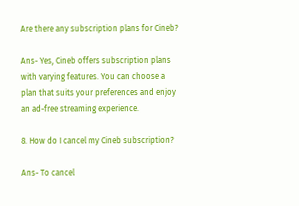Are there any subscription plans for Cineb?

Ans- Yes, Cineb offers subscription plans with varying features. You can choose a plan that suits your preferences and enjoy an ad-free streaming experience.

8. How do I cancel my Cineb subscription?

Ans- To cancel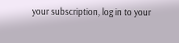your subscription, log in to your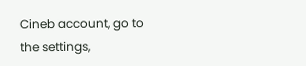Cineb account, go to the settings,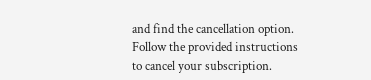and find the cancellation option. Follow the provided instructions to cancel your subscription.